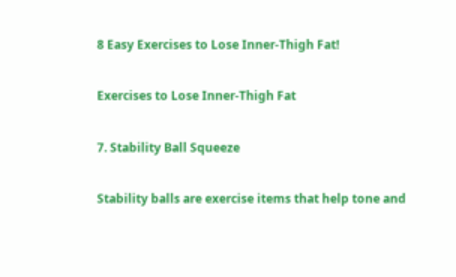8 Easy Exercises to Lose Inner-Thigh Fat!

Exercises to Lose Inner-Thigh Fat

7. Stability Ball Squeeze

Stability balls are exercise items that help tone and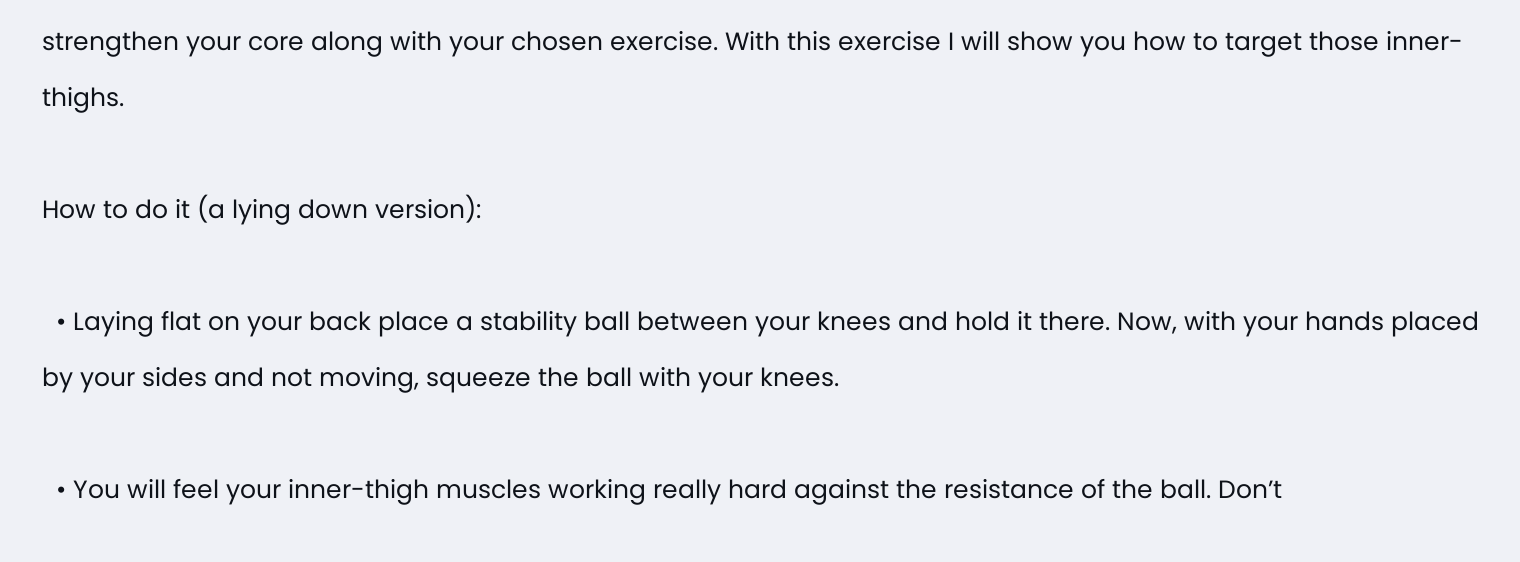strengthen your core along with your chosen exercise. With this exercise I will show you how to target those inner-thighs.

How to do it (a lying down version):

  • Laying flat on your back place a stability ball between your knees and hold it there. Now, with your hands placed by your sides and not moving, squeeze the ball with your knees.

  • You will feel your inner-thigh muscles working really hard against the resistance of the ball. Don’t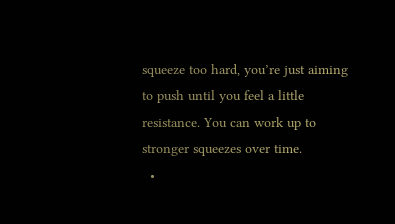squeeze too hard, you’re just aiming to push until you feel a little resistance. You can work up to stronger squeezes over time.
  •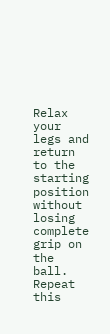Relax your legs and return to the starting position without losing complete grip on the ball. Repeat this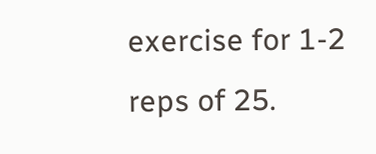exercise for 1-2 reps of 25.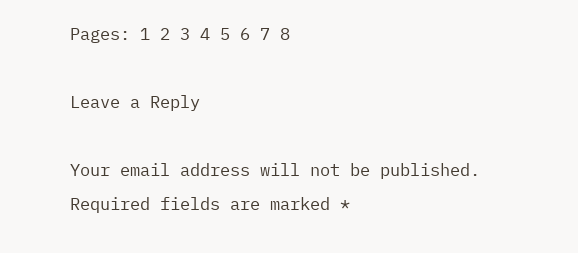Pages: 1 2 3 4 5 6 7 8

Leave a Reply

Your email address will not be published. Required fields are marked *